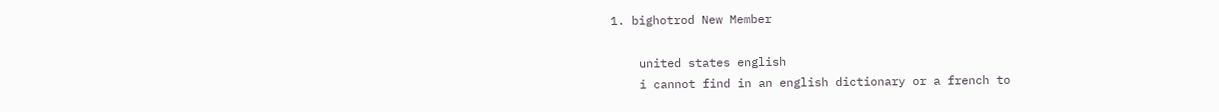1. bighotrod New Member

    united states english
    i cannot find in an english dictionary or a french to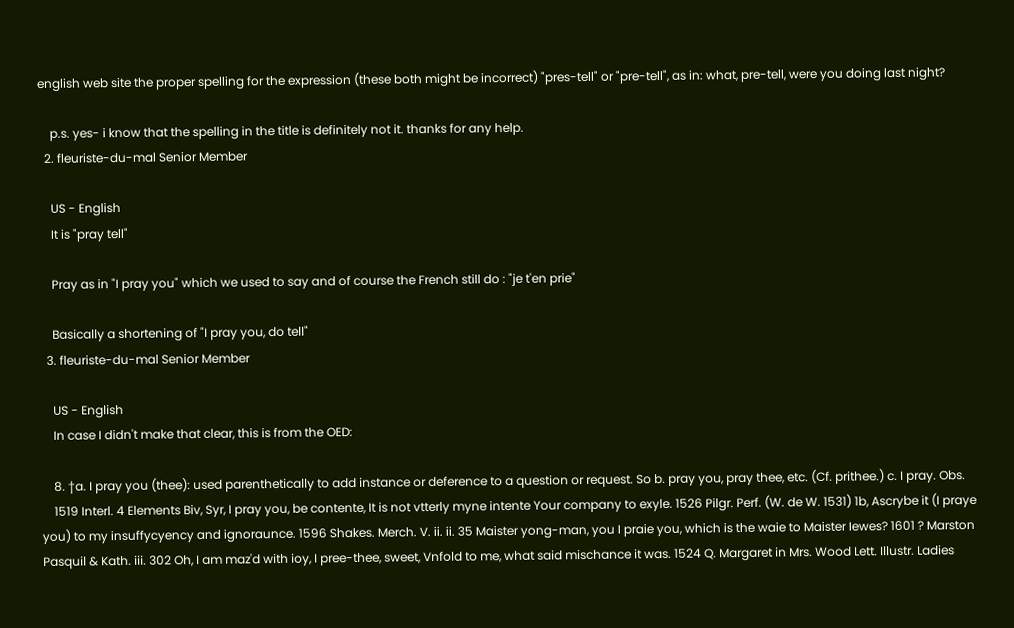english web site the proper spelling for the expression (these both might be incorrect) "pres-tell" or "pre-tell", as in: what, pre-tell, were you doing last night?

    p.s. yes- i know that the spelling in the title is definitely not it. thanks for any help.
  2. fleuriste-du-mal Senior Member

    US - English
    It is "pray tell"

    Pray as in "I pray you" which we used to say and of course the French still do : "je t'en prie"

    Basically a shortening of "I pray you, do tell"
  3. fleuriste-du-mal Senior Member

    US - English
    In case I didn't make that clear, this is from the OED:

    8. †a. I pray you (thee): used parenthetically to add instance or deference to a question or request. So b. pray you, pray thee, etc. (Cf. prithee.) c. I pray. Obs.
    1519 Interl. 4 Elements Biv, Syr, I pray you, be contente, It is not vtterly myne intente Your company to exyle. 1526 Pilgr. Perf. (W. de W. 1531) 1b, Ascrybe it (I praye you) to my insuffycyency and ignoraunce. 1596 Shakes. Merch. V. ii. ii. 35 Maister yong-man, you I praie you, which is the waie to Maister Iewes? 1601 ? Marston Pasquil & Kath. iii. 302 Oh, I am maz'd with ioy, I pree-thee, sweet, Vnfold to me, what said mischance it was. 1524 Q. Margaret in Mrs. Wood Lett. Illustr. Ladies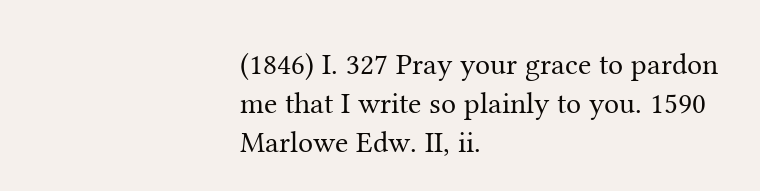(1846) I. 327 Pray your grace to pardon me that I write so plainly to you. 1590 Marlowe Edw. II, ii.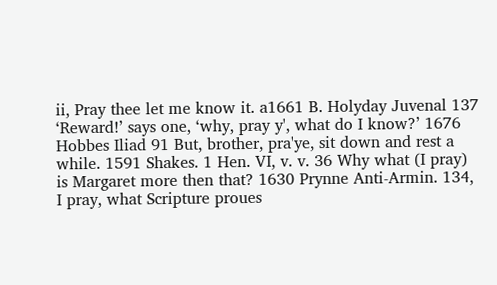ii, Pray thee let me know it. a1661 B. Holyday Juvenal 137 ‘Reward!’ says one, ‘why, pray y', what do I know?’ 1676 Hobbes Iliad 91 But, brother, pra'ye, sit down and rest a while. 1591 Shakes. 1 Hen. VI, v. v. 36 Why what (I pray) is Margaret more then that? 1630 Prynne Anti-Armin. 134, I pray, what Scripture proues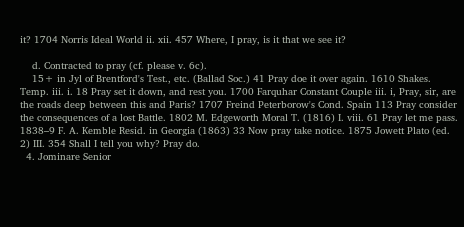it? 1704 Norris Ideal World ii. xii. 457 Where, I pray, is it that we see it?

    d. Contracted to pray (cf. please v. 6c).
    15+ in Jyl of Brentford's Test., etc. (Ballad Soc.) 41 Pray doe it over again. 1610 Shakes. Temp. iii. i. 18 Pray set it down, and rest you. 1700 Farquhar Constant Couple iii. i, Pray, sir, are the roads deep between this and Paris? 1707 Freind Peterborow's Cond. Spain 113 Pray consider the consequences of a lost Battle. 1802 M. Edgeworth Moral T. (1816) I. viii. 61 Pray let me pass. 1838–9 F. A. Kemble Resid. in Georgia (1863) 33 Now pray take notice. 1875 Jowett Plato (ed. 2) III. 354 Shall I tell you why? Pray do.
  4. Jominare Senior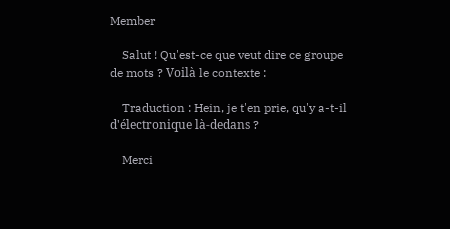Member

    Salut ! Qu'est-ce que veut dire ce groupe de mots ? Voilà le contexte :

    Traduction : Hein, je t'en prie, qu'y a-t-il d'électronique là-dedans ?

    Merci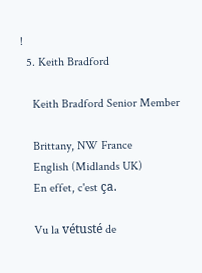!
  5. Keith Bradford

    Keith Bradford Senior Member

    Brittany, NW France
    English (Midlands UK)
    En effet, c'est ça.

    Vu la vétusté de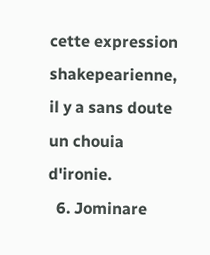cette expression shakepearienne, il y a sans doute un chouia d'ironie.
  6. Jominare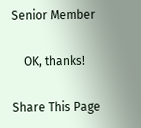Senior Member

    OK, thanks!

Share This Page